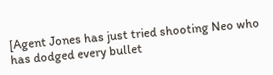[Agent Jones has just tried shooting Neo who has dodged every bullet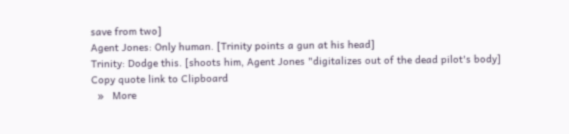save from two]
Agent Jones: Only human. [Trinity points a gun at his head]
Trinity: Dodge this. [shoots him, Agent Jones "digitalizes out of the dead pilot's body]
Copy quote link to Clipboard
  »   More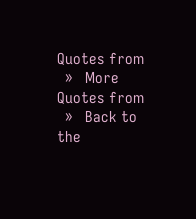Quotes from
  »   More Quotes from
  »   Back to the